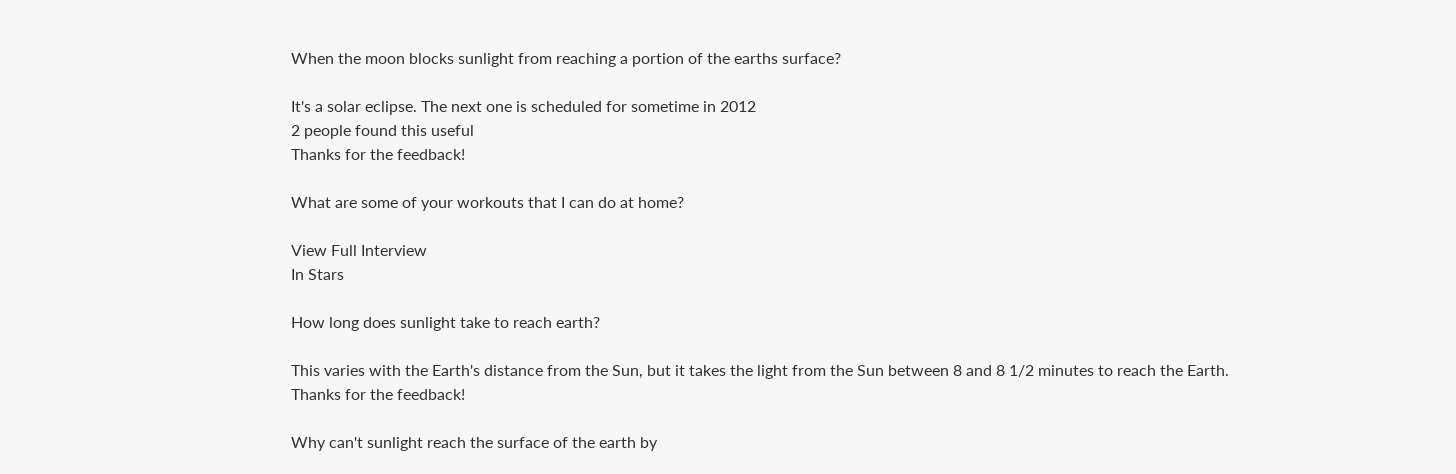When the moon blocks sunlight from reaching a portion of the earths surface?

It's a solar eclipse. The next one is scheduled for sometime in 2012
2 people found this useful
Thanks for the feedback!

What are some of your workouts that I can do at home?

View Full Interview
In Stars

How long does sunlight take to reach earth?

This varies with the Earth's distance from the Sun, but it takes the light from the Sun between 8 and 8 1/2 minutes to reach the Earth.
Thanks for the feedback!

Why can't sunlight reach the surface of the earth by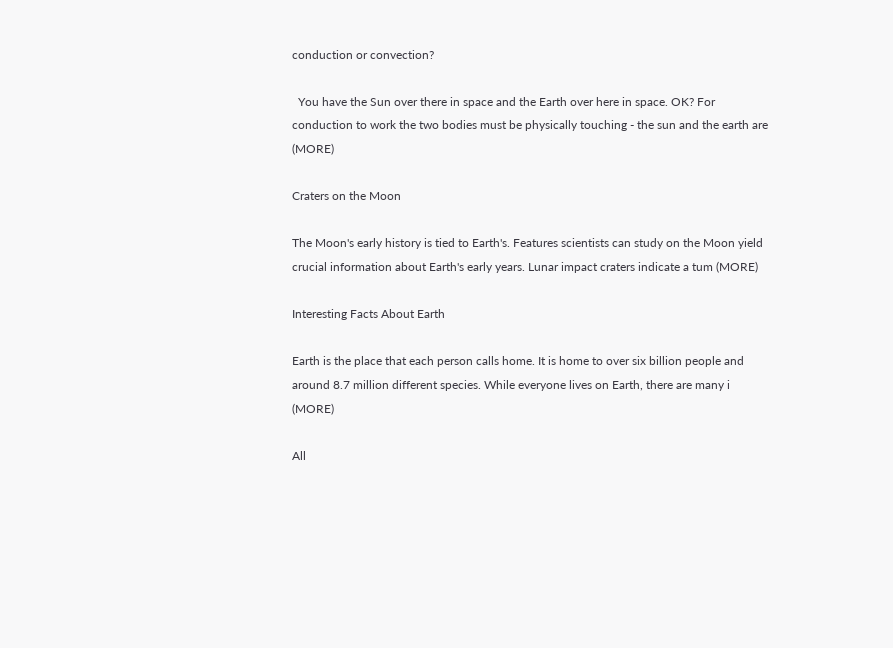conduction or convection?

  You have the Sun over there in space and the Earth over here in space. OK? For conduction to work the two bodies must be physically touching - the sun and the earth are (MORE)

Craters on the Moon

The Moon's early history is tied to Earth's. Features scientists can study on the Moon yield crucial information about Earth's early years. Lunar impact craters indicate a tum (MORE)

Interesting Facts About Earth

Earth is the place that each person calls home. It is home to over six billion people and around 8.7 million different species. While everyone lives on Earth, there are many i (MORE)

All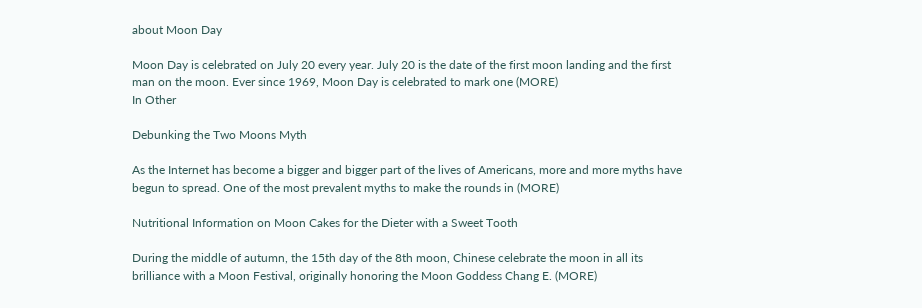about Moon Day

Moon Day is celebrated on July 20 every year. July 20 is the date of the first moon landing and the first man on the moon. Ever since 1969, Moon Day is celebrated to mark one (MORE)
In Other

Debunking the Two Moons Myth

As the Internet has become a bigger and bigger part of the lives of Americans, more and more myths have begun to spread. One of the most prevalent myths to make the rounds in (MORE)

Nutritional Information on Moon Cakes for the Dieter with a Sweet Tooth

During the middle of autumn, the 15th day of the 8th moon, Chinese celebrate the moon in all its brilliance with a Moon Festival, originally honoring the Moon Goddess Chang E. (MORE)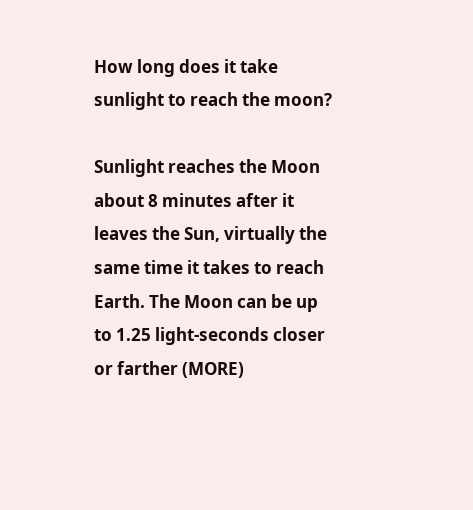How long does it take sunlight to reach the moon?

Sunlight reaches the Moon about 8 minutes after it leaves the Sun, virtually the same time it takes to reach Earth. The Moon can be up to 1.25 light-seconds closer or farther (MORE)